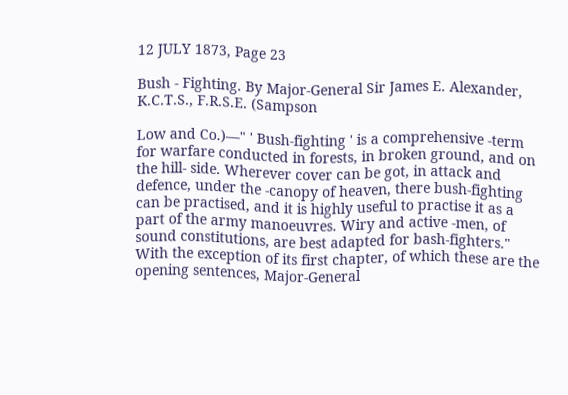12 JULY 1873, Page 23

Bush - Fighting. By Major-General Sir James E. Alexander, K.C.T.S., F.R.S.E. (Sampson

Low and Co.)—" ' Bush-fighting ' is a comprehensive -term for warfare conducted in forests, in broken ground, and on the hill- side. Wherever cover can be got, in attack and defence, under the -canopy of heaven, there bush-fighting can be practised, and it is highly useful to practise it as a part of the army manoeuvres. Wiry and active -men, of sound constitutions, are best adapted for bash-fighters." With the exception of its first chapter, of which these are the opening sentences, Major-General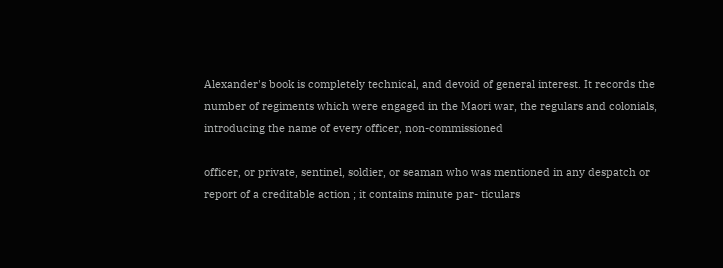Alexander's book is completely technical, and devoid of general interest. It records the number of regiments which were engaged in the Maori war, the regulars and colonials, introducing the name of every officer, non-commissioned

officer, or private, sentinel, soldier, or seaman who was mentioned in any despatch or report of a creditable action ; it contains minute par- ticulars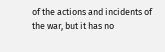of the actions and incidents of the war, but it has no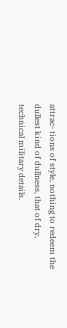attrac- tions of style, nothing to redeem the dullest kind of dullness, that of dry, technical military details.